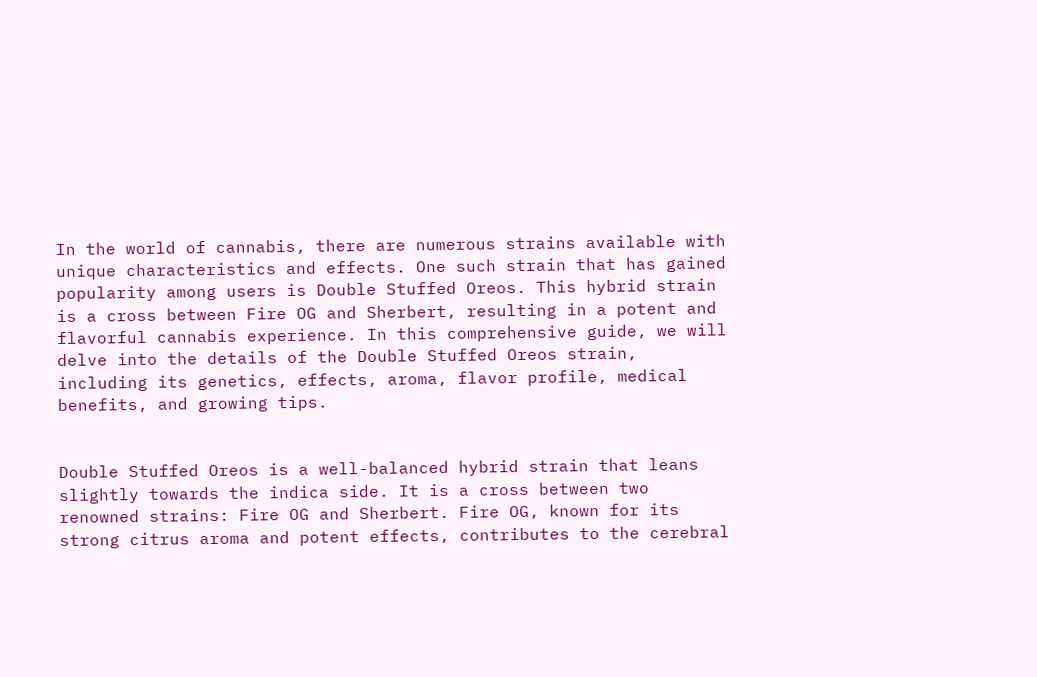In the world of cannabis, there are numerous strains available with unique characteristics and effects. One such strain that has gained popularity among users is Double Stuffed Oreos. This hybrid strain is a cross between Fire OG and Sherbert, resulting in a potent and flavorful cannabis experience. In this comprehensive guide, we will delve into the details of the Double Stuffed Oreos strain, including its genetics, effects, aroma, flavor profile, medical benefits, and growing tips.


Double Stuffed Oreos is a well-balanced hybrid strain that leans slightly towards the indica side. It is a cross between two renowned strains: Fire OG and Sherbert. Fire OG, known for its strong citrus aroma and potent effects, contributes to the cerebral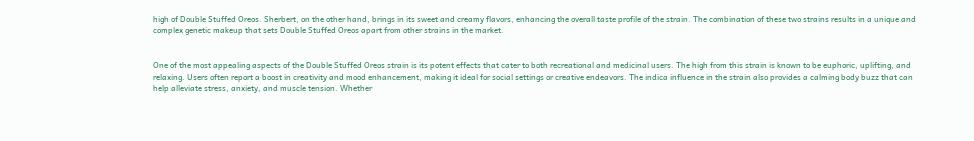high of Double Stuffed Oreos. Sherbert, on the other hand, brings in its sweet and creamy flavors, enhancing the overall taste profile of the strain. The combination of these two strains results in a unique and complex genetic makeup that sets Double Stuffed Oreos apart from other strains in the market.


One of the most appealing aspects of the Double Stuffed Oreos strain is its potent effects that cater to both recreational and medicinal users. The high from this strain is known to be euphoric, uplifting, and relaxing. Users often report a boost in creativity and mood enhancement, making it ideal for social settings or creative endeavors. The indica influence in the strain also provides a calming body buzz that can help alleviate stress, anxiety, and muscle tension. Whether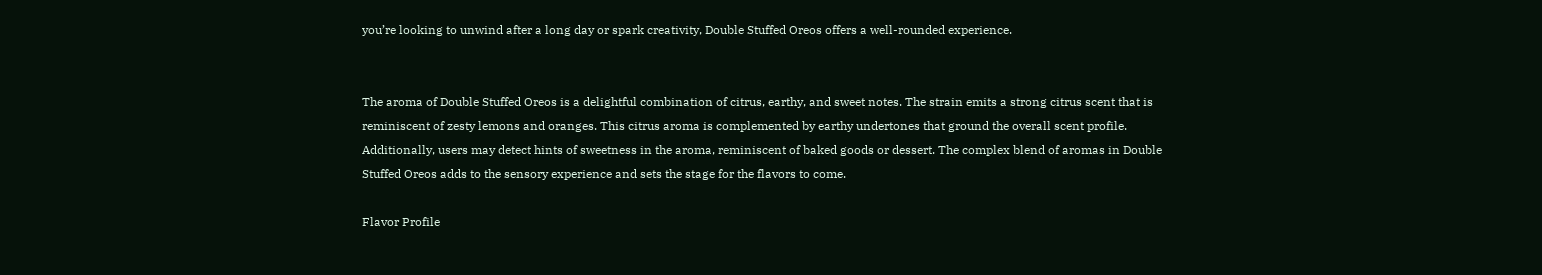you’re looking to unwind after a long day or spark creativity, Double Stuffed Oreos offers a well-rounded experience.


The aroma of Double Stuffed Oreos is a delightful combination of citrus, earthy, and sweet notes. The strain emits a strong citrus scent that is reminiscent of zesty lemons and oranges. This citrus aroma is complemented by earthy undertones that ground the overall scent profile. Additionally, users may detect hints of sweetness in the aroma, reminiscent of baked goods or dessert. The complex blend of aromas in Double Stuffed Oreos adds to the sensory experience and sets the stage for the flavors to come.

Flavor Profile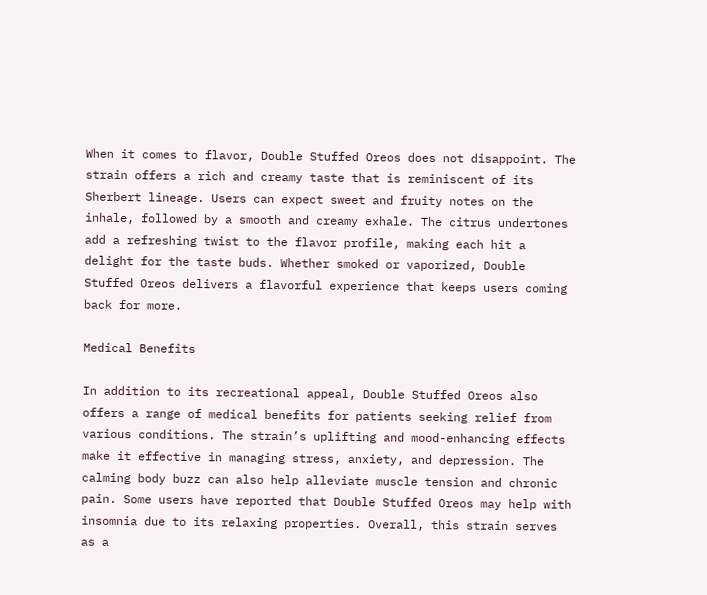When it comes to flavor, Double Stuffed Oreos does not disappoint. The strain offers a rich and creamy taste that is reminiscent of its Sherbert lineage. Users can expect sweet and fruity notes on the inhale, followed by a smooth and creamy exhale. The citrus undertones add a refreshing twist to the flavor profile, making each hit a delight for the taste buds. Whether smoked or vaporized, Double Stuffed Oreos delivers a flavorful experience that keeps users coming back for more.

Medical Benefits

In addition to its recreational appeal, Double Stuffed Oreos also offers a range of medical benefits for patients seeking relief from various conditions. The strain’s uplifting and mood-enhancing effects make it effective in managing stress, anxiety, and depression. The calming body buzz can also help alleviate muscle tension and chronic pain. Some users have reported that Double Stuffed Oreos may help with insomnia due to its relaxing properties. Overall, this strain serves as a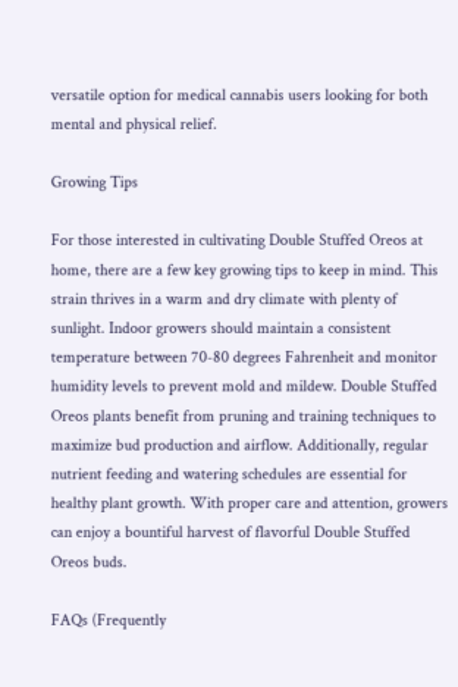versatile option for medical cannabis users looking for both mental and physical relief.

Growing Tips

For those interested in cultivating Double Stuffed Oreos at home, there are a few key growing tips to keep in mind. This strain thrives in a warm and dry climate with plenty of sunlight. Indoor growers should maintain a consistent temperature between 70-80 degrees Fahrenheit and monitor humidity levels to prevent mold and mildew. Double Stuffed Oreos plants benefit from pruning and training techniques to maximize bud production and airflow. Additionally, regular nutrient feeding and watering schedules are essential for healthy plant growth. With proper care and attention, growers can enjoy a bountiful harvest of flavorful Double Stuffed Oreos buds.

FAQs (Frequently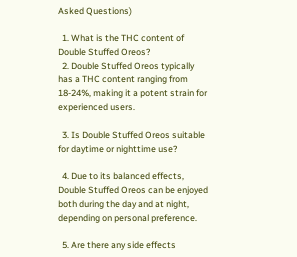Asked Questions)

  1. What is the THC content of Double Stuffed Oreos?
  2. Double Stuffed Oreos typically has a THC content ranging from 18-24%, making it a potent strain for experienced users.

  3. Is Double Stuffed Oreos suitable for daytime or nighttime use?

  4. Due to its balanced effects, Double Stuffed Oreos can be enjoyed both during the day and at night, depending on personal preference.

  5. Are there any side effects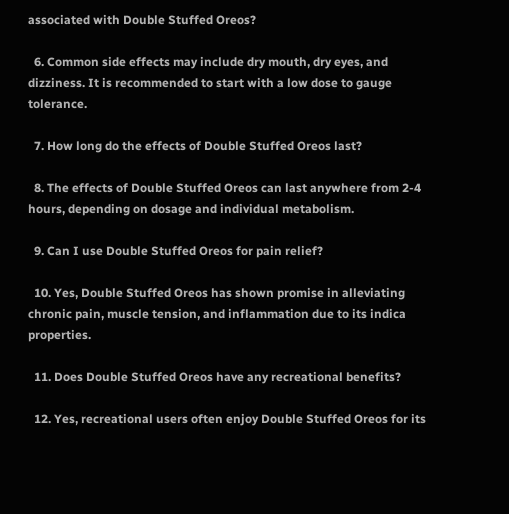associated with Double Stuffed Oreos?

  6. Common side effects may include dry mouth, dry eyes, and dizziness. It is recommended to start with a low dose to gauge tolerance.

  7. How long do the effects of Double Stuffed Oreos last?

  8. The effects of Double Stuffed Oreos can last anywhere from 2-4 hours, depending on dosage and individual metabolism.

  9. Can I use Double Stuffed Oreos for pain relief?

  10. Yes, Double Stuffed Oreos has shown promise in alleviating chronic pain, muscle tension, and inflammation due to its indica properties.

  11. Does Double Stuffed Oreos have any recreational benefits?

  12. Yes, recreational users often enjoy Double Stuffed Oreos for its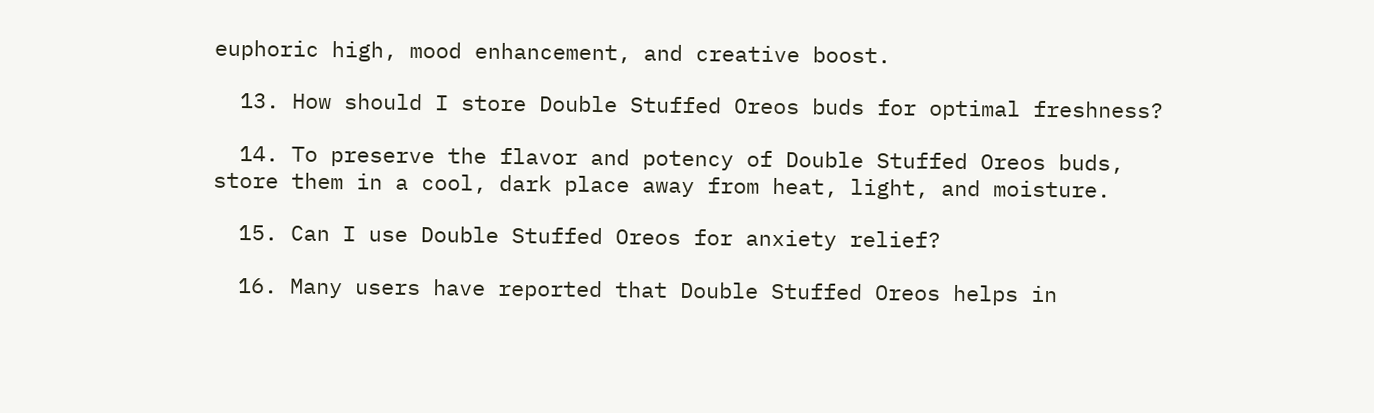euphoric high, mood enhancement, and creative boost.

  13. How should I store Double Stuffed Oreos buds for optimal freshness?

  14. To preserve the flavor and potency of Double Stuffed Oreos buds, store them in a cool, dark place away from heat, light, and moisture.

  15. Can I use Double Stuffed Oreos for anxiety relief?

  16. Many users have reported that Double Stuffed Oreos helps in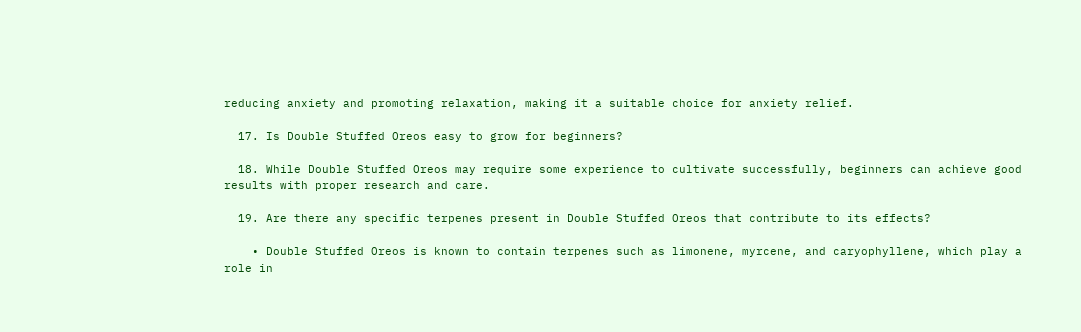reducing anxiety and promoting relaxation, making it a suitable choice for anxiety relief.

  17. Is Double Stuffed Oreos easy to grow for beginners?

  18. While Double Stuffed Oreos may require some experience to cultivate successfully, beginners can achieve good results with proper research and care.

  19. Are there any specific terpenes present in Double Stuffed Oreos that contribute to its effects?

    • Double Stuffed Oreos is known to contain terpenes such as limonene, myrcene, and caryophyllene, which play a role in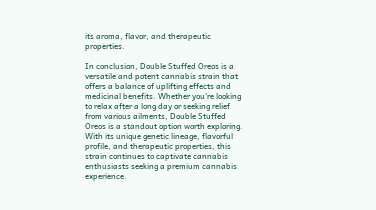its aroma, flavor, and therapeutic properties.

In conclusion, Double Stuffed Oreos is a versatile and potent cannabis strain that offers a balance of uplifting effects and medicinal benefits. Whether you’re looking to relax after a long day or seeking relief from various ailments, Double Stuffed Oreos is a standout option worth exploring. With its unique genetic lineage, flavorful profile, and therapeutic properties, this strain continues to captivate cannabis enthusiasts seeking a premium cannabis experience.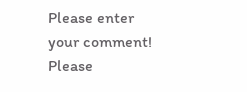Please enter your comment!
Please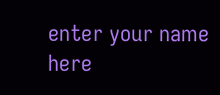enter your name here